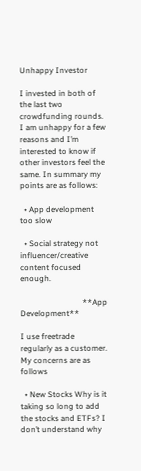Unhappy Investor

I invested in both of the last two crowdfunding rounds. I am unhappy for a few reasons and I’m interested to know if other investors feel the same. In summary my points are as follows:

  • App development too slow

  • Social strategy not influencer/creative content focused enough.

                               **App Development**

I use freetrade regularly as a customer. My concerns are as follows

  • New Stocks Why is it taking so long to add the stocks and ETFs? I don’t understand why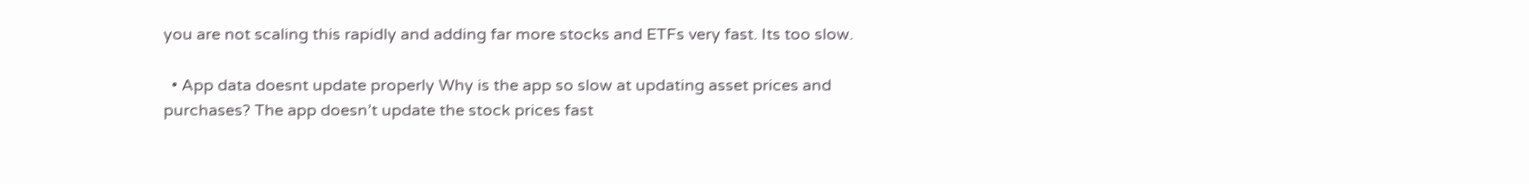you are not scaling this rapidly and adding far more stocks and ETFs very fast. Its too slow.

  • App data doesnt update properly Why is the app so slow at updating asset prices and purchases? The app doesn’t update the stock prices fast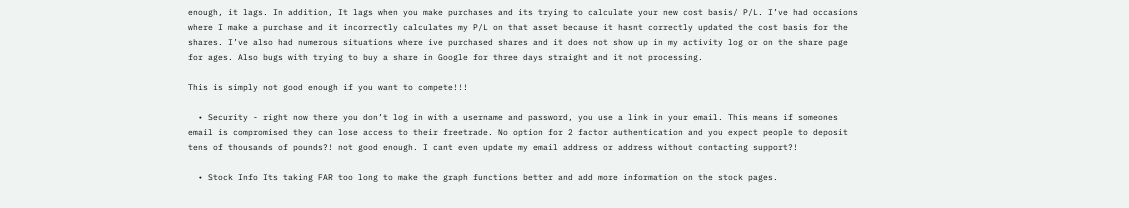enough, it lags. In addition, It lags when you make purchases and its trying to calculate your new cost basis/ P/L. I’ve had occasions where I make a purchase and it incorrectly calculates my P/L on that asset because it hasnt correctly updated the cost basis for the shares. I’ve also had numerous situations where ive purchased shares and it does not show up in my activity log or on the share page for ages. Also bugs with trying to buy a share in Google for three days straight and it not processing.

This is simply not good enough if you want to compete!!!

  • Security - right now there you don’t log in with a username and password, you use a link in your email. This means if someones email is compromised they can lose access to their freetrade. No option for 2 factor authentication and you expect people to deposit tens of thousands of pounds?! not good enough. I cant even update my email address or address without contacting support?!

  • Stock Info Its taking FAR too long to make the graph functions better and add more information on the stock pages.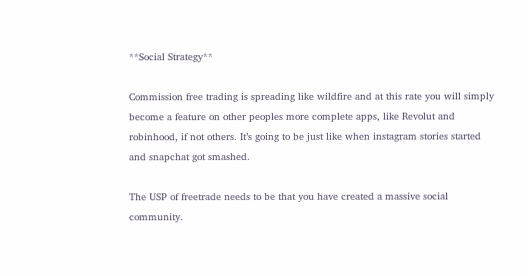**Social Strategy**

Commission free trading is spreading like wildfire and at this rate you will simply become a feature on other peoples more complete apps, like Revolut and robinhood, if not others. It’s going to be just like when instagram stories started and snapchat got smashed.

The USP of freetrade needs to be that you have created a massive social community.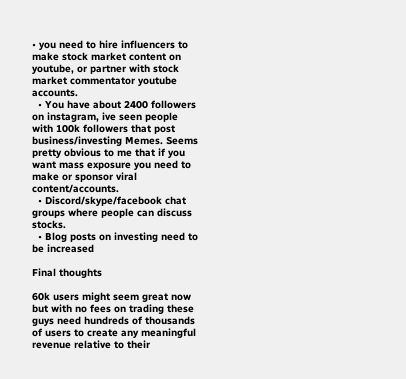• you need to hire influencers to make stock market content on youtube, or partner with stock market commentator youtube accounts.
  • You have about 2400 followers on instagram, ive seen people with 100k followers that post business/investing Memes. Seems pretty obvious to me that if you want mass exposure you need to make or sponsor viral content/accounts.
  • Discord/skype/facebook chat groups where people can discuss stocks.
  • Blog posts on investing need to be increased

Final thoughts

60k users might seem great now but with no fees on trading these guys need hundreds of thousands of users to create any meaningful revenue relative to their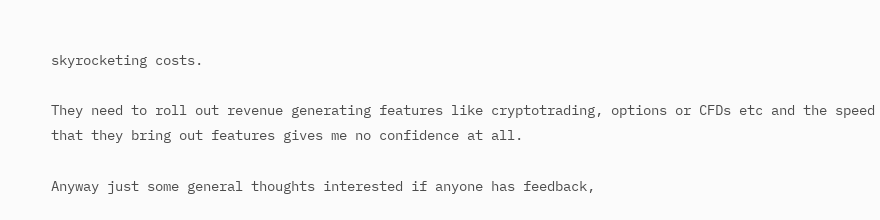skyrocketing costs.

They need to roll out revenue generating features like cryptotrading, options or CFDs etc and the speed that they bring out features gives me no confidence at all.

Anyway just some general thoughts interested if anyone has feedback,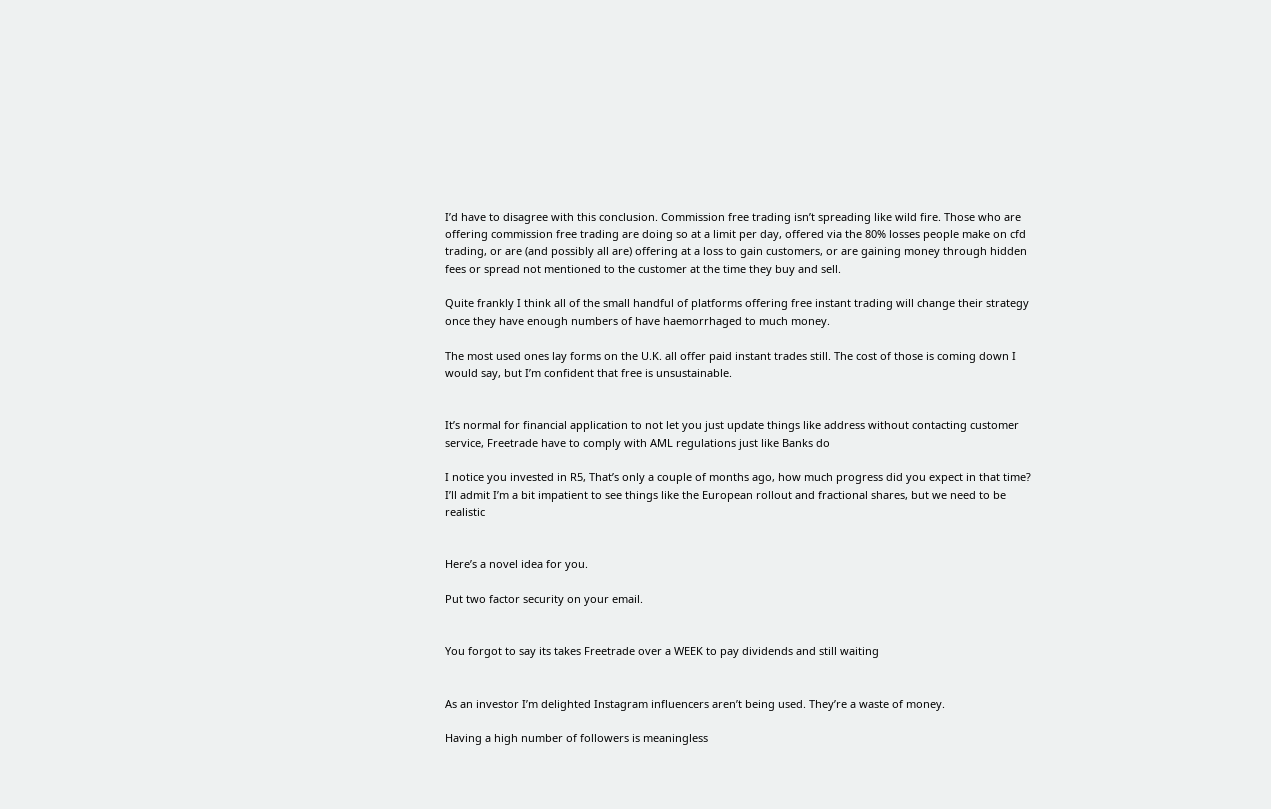I’d have to disagree with this conclusion. Commission free trading isn’t spreading like wild fire. Those who are offering commission free trading are doing so at a limit per day, offered via the 80% losses people make on cfd trading, or are (and possibly all are) offering at a loss to gain customers, or are gaining money through hidden fees or spread not mentioned to the customer at the time they buy and sell.

Quite frankly I think all of the small handful of platforms offering free instant trading will change their strategy once they have enough numbers of have haemorrhaged to much money.

The most used ones lay forms on the U.K. all offer paid instant trades still. The cost of those is coming down I would say, but I’m confident that free is unsustainable.


It’s normal for financial application to not let you just update things like address without contacting customer service, Freetrade have to comply with AML regulations just like Banks do

I notice you invested in R5, That’s only a couple of months ago, how much progress did you expect in that time? I’ll admit I’m a bit impatient to see things like the European rollout and fractional shares, but we need to be realistic


Here’s a novel idea for you.

Put two factor security on your email.


You forgot to say its takes Freetrade over a WEEK to pay dividends and still waiting


As an investor I’m delighted Instagram influencers aren’t being used. They’re a waste of money.

Having a high number of followers is meaningless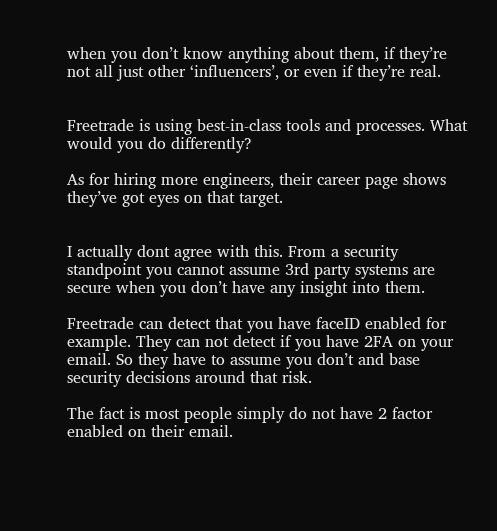when you don’t know anything about them, if they’re not all just other ‘influencers’, or even if they’re real.


Freetrade is using best-in-class tools and processes. What would you do differently?

As for hiring more engineers, their career page shows they’ve got eyes on that target.


I actually dont agree with this. From a security standpoint you cannot assume 3rd party systems are secure when you don’t have any insight into them.

Freetrade can detect that you have faceID enabled for example. They can not detect if you have 2FA on your email. So they have to assume you don’t and base security decisions around that risk.

The fact is most people simply do not have 2 factor enabled on their email.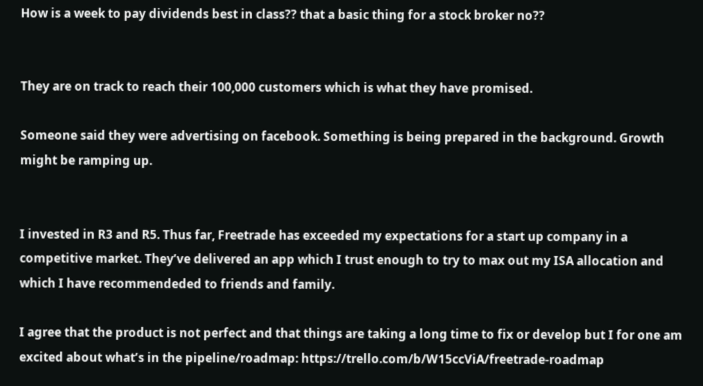How is a week to pay dividends best in class?? that a basic thing for a stock broker no??


They are on track to reach their 100,000 customers which is what they have promised.

Someone said they were advertising on facebook. Something is being prepared in the background. Growth might be ramping up.


I invested in R3 and R5. Thus far, Freetrade has exceeded my expectations for a start up company in a competitive market. They’ve delivered an app which I trust enough to try to max out my ISA allocation and which I have recommendeded to friends and family.

I agree that the product is not perfect and that things are taking a long time to fix or develop but I for one am excited about what’s in the pipeline/roadmap: https://trello.com/b/W15ccViA/freetrade-roadmap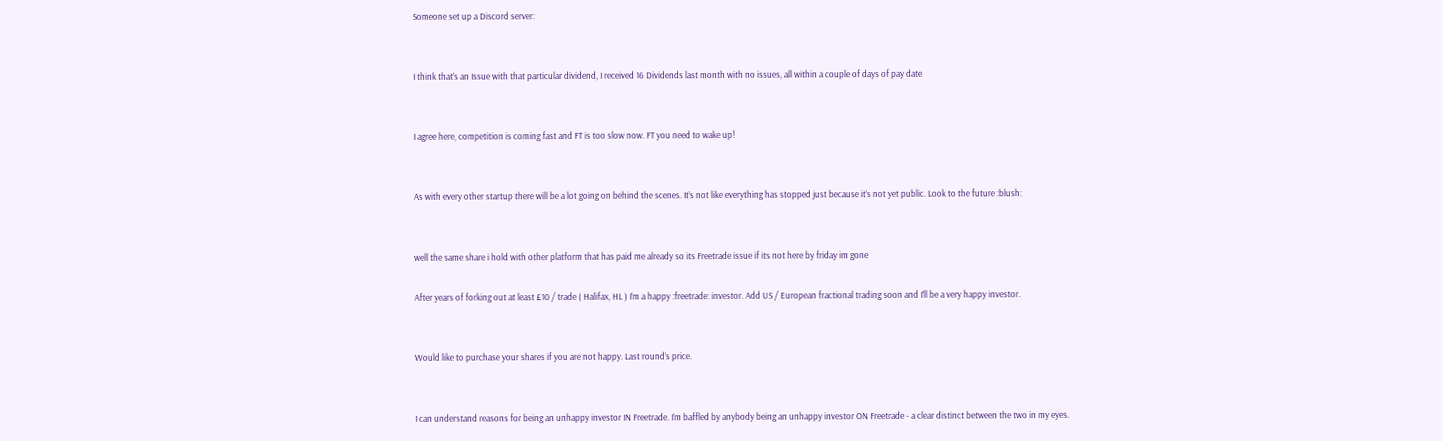Someone set up a Discord server:


I think that’s an Issue with that particular dividend, I received 16 Dividends last month with no issues, all within a couple of days of pay date


I agree here, competition is coming fast and FT is too slow now. FT you need to wake up!


As with every other startup there will be a lot going on behind the scenes. It’s not like everything has stopped just because it’s not yet public. Look to the future :blush:


well the same share i hold with other platform that has paid me already so its Freetrade issue if its not here by friday im gone

After years of forking out at least £10 / trade ( Halifax, HL ) I’m a happy :freetrade: investor. Add US / European fractional trading soon and I’ll be a very happy investor.


Would like to purchase your shares if you are not happy. Last round’s price.


I can understand reasons for being an unhappy investor IN Freetrade. I’m baffled by anybody being an unhappy investor ON Freetrade - a clear distinct between the two in my eyes.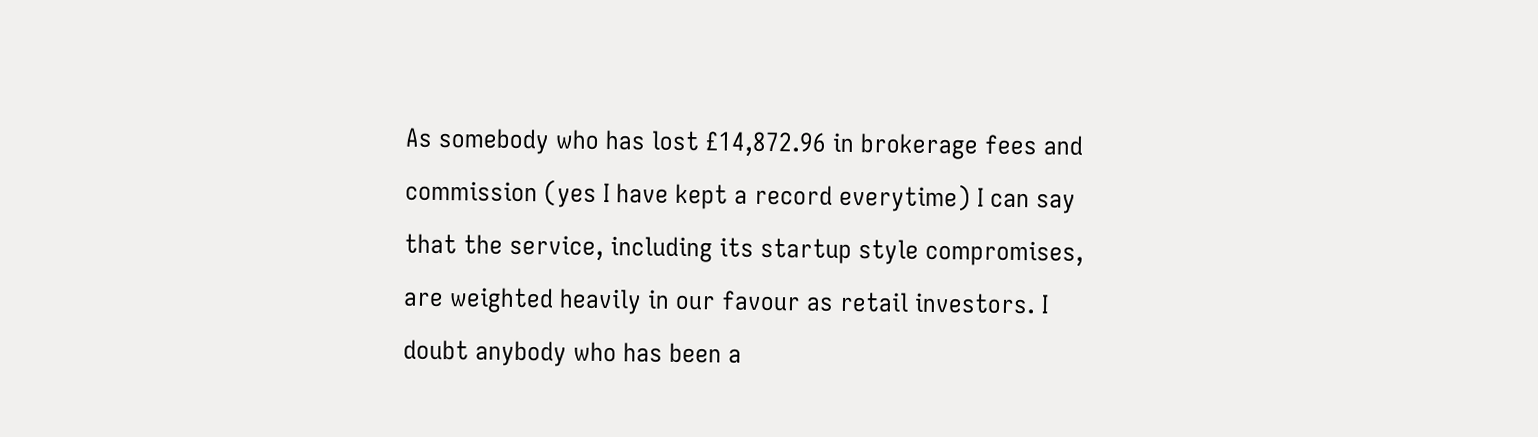As somebody who has lost £14,872.96 in brokerage fees and commission (yes I have kept a record everytime) I can say that the service, including its startup style compromises, are weighted heavily in our favour as retail investors. I doubt anybody who has been a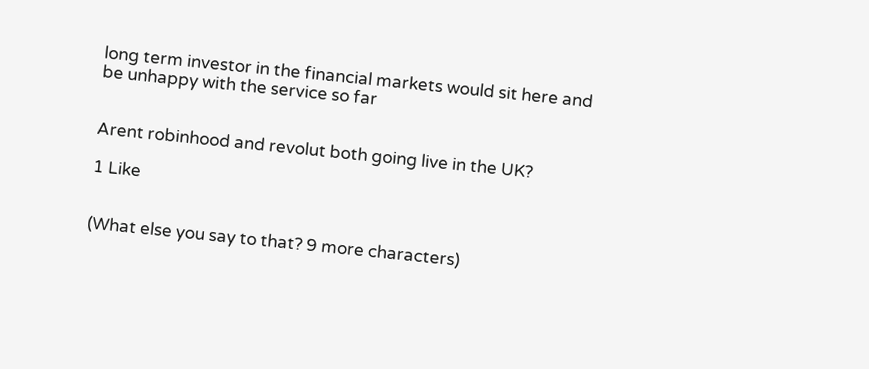long term investor in the financial markets would sit here and be unhappy with the service so far


Arent robinhood and revolut both going live in the UK?

1 Like


(What else you say to that? 9 more characters)